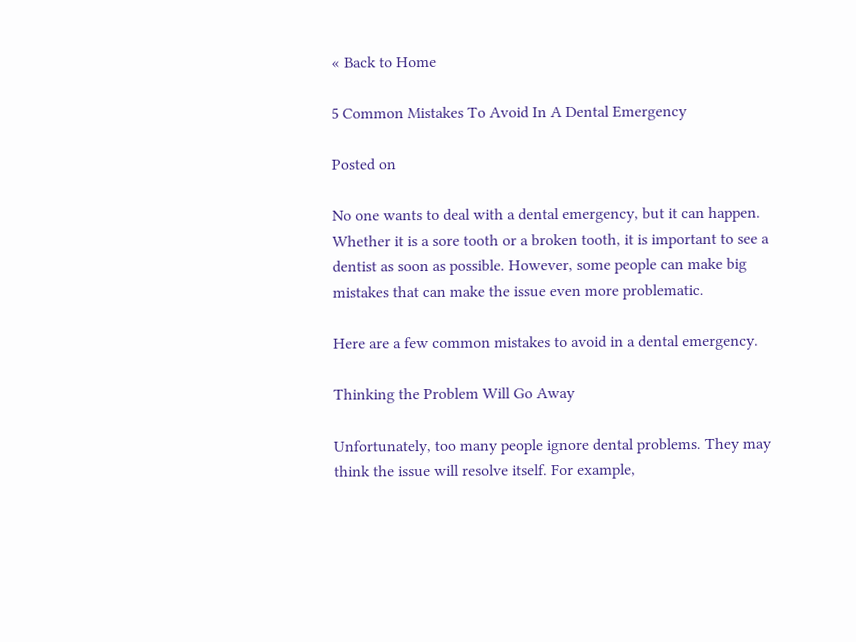« Back to Home

5 Common Mistakes To Avoid In A Dental Emergency

Posted on

No one wants to deal with a dental emergency, but it can happen. Whether it is a sore tooth or a broken tooth, it is important to see a dentist as soon as possible. However, some people can make big mistakes that can make the issue even more problematic.

Here are a few common mistakes to avoid in a dental emergency.

Thinking the Problem Will Go Away

Unfortunately, too many people ignore dental problems. They may think the issue will resolve itself. For example,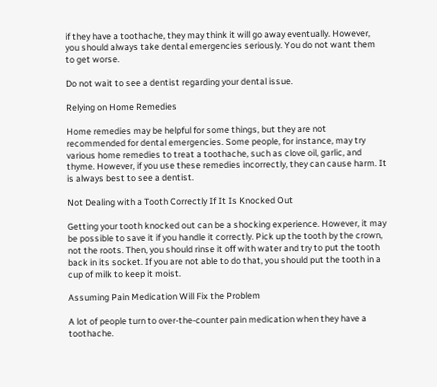if they have a toothache, they may think it will go away eventually. However, you should always take dental emergencies seriously. You do not want them to get worse.

Do not wait to see a dentist regarding your dental issue.

Relying on Home Remedies

Home remedies may be helpful for some things, but they are not recommended for dental emergencies. Some people, for instance, may try various home remedies to treat a toothache, such as clove oil, garlic, and thyme. However, if you use these remedies incorrectly, they can cause harm. It is always best to see a dentist.

Not Dealing with a Tooth Correctly If It Is Knocked Out

Getting your tooth knocked out can be a shocking experience. However, it may be possible to save it if you handle it correctly. Pick up the tooth by the crown, not the roots. Then, you should rinse it off with water and try to put the tooth back in its socket. If you are not able to do that, you should put the tooth in a cup of milk to keep it moist.

Assuming Pain Medication Will Fix the Problem

A lot of people turn to over-the-counter pain medication when they have a toothache.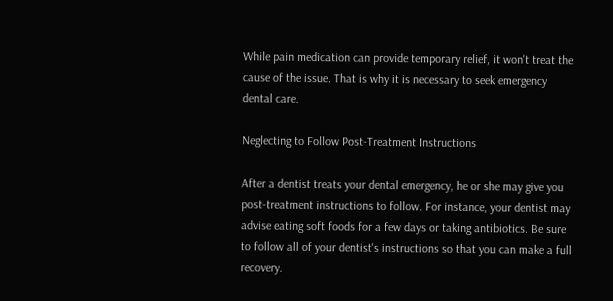While pain medication can provide temporary relief, it won't treat the cause of the issue. That is why it is necessary to seek emergency dental care.

Neglecting to Follow Post-Treatment Instructions

After a dentist treats your dental emergency, he or she may give you post-treatment instructions to follow. For instance, your dentist may advise eating soft foods for a few days or taking antibiotics. Be sure to follow all of your dentist's instructions so that you can make a full recovery.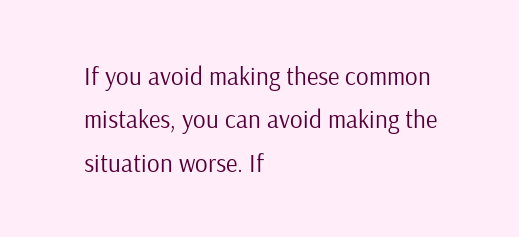If you avoid making these common mistakes, you can avoid making the situation worse. If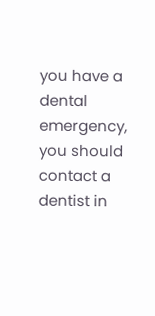you have a dental emergency, you should contact a dentist in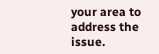your area to address the issue.